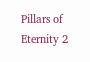Pillars of Eternity 2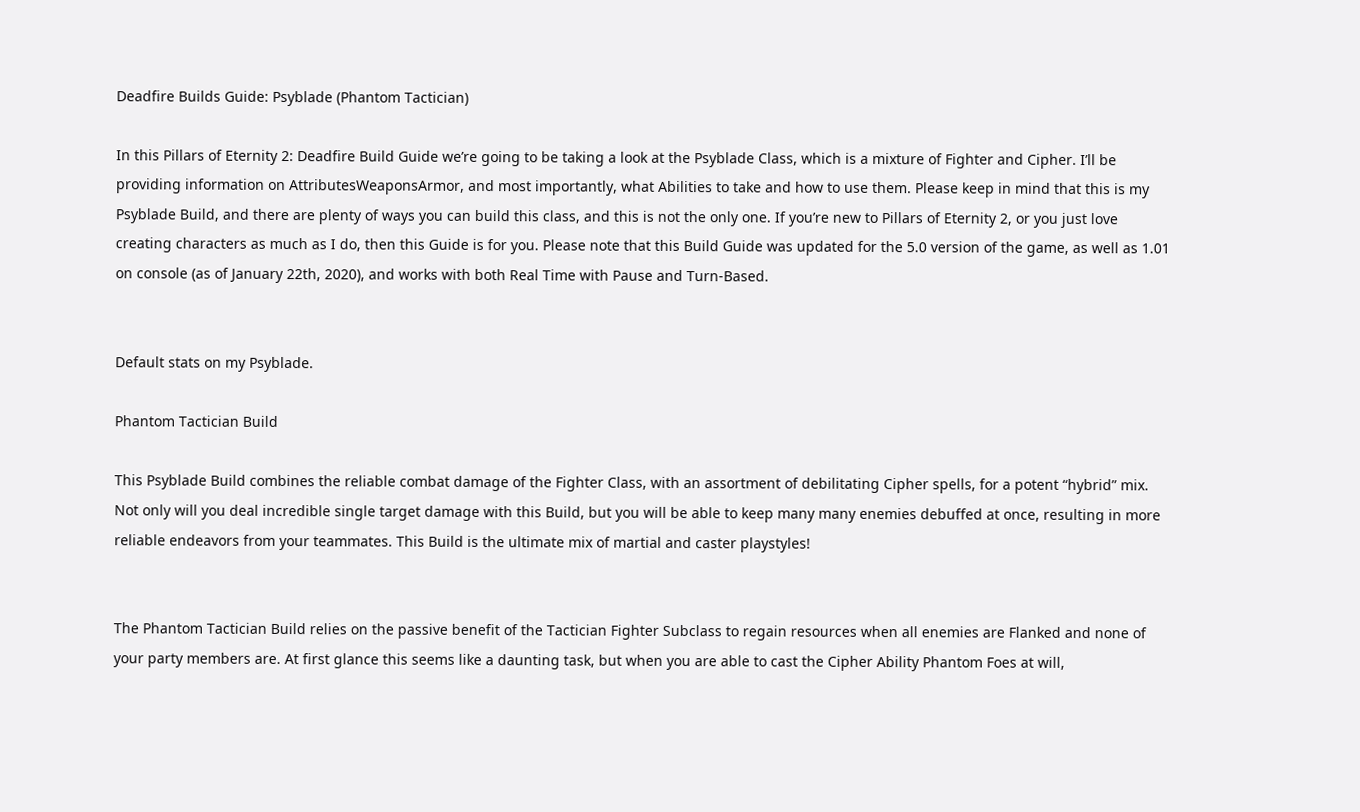Deadfire Builds Guide: Psyblade (Phantom Tactician)

In this Pillars of Eternity 2: Deadfire Build Guide we’re going to be taking a look at the Psyblade Class, which is a mixture of Fighter and Cipher. I’ll be providing information on AttributesWeaponsArmor, and most importantly, what Abilities to take and how to use them. Please keep in mind that this is my Psyblade Build, and there are plenty of ways you can build this class, and this is not the only one. If you’re new to Pillars of Eternity 2, or you just love creating characters as much as I do, then this Guide is for you. Please note that this Build Guide was updated for the 5.0 version of the game, as well as 1.01 on console (as of January 22th, 2020), and works with both Real Time with Pause and Turn-Based.


Default stats on my Psyblade.

Phantom Tactician Build

This Psyblade Build combines the reliable combat damage of the Fighter Class, with an assortment of debilitating Cipher spells, for a potent “hybrid” mix. Not only will you deal incredible single target damage with this Build, but you will be able to keep many many enemies debuffed at once, resulting in more reliable endeavors from your teammates. This Build is the ultimate mix of martial and caster playstyles!


The Phantom Tactician Build relies on the passive benefit of the Tactician Fighter Subclass to regain resources when all enemies are Flanked and none of your party members are. At first glance this seems like a daunting task, but when you are able to cast the Cipher Ability Phantom Foes at will,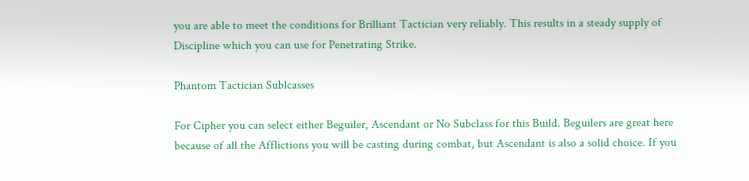you are able to meet the conditions for Brilliant Tactician very reliably. This results in a steady supply of Discipline which you can use for Penetrating Strike.

Phantom Tactician Sublcasses

For Cipher you can select either Beguiler, Ascendant or No Subclass for this Build. Beguilers are great here because of all the Afflictions you will be casting during combat, but Ascendant is also a solid choice. If you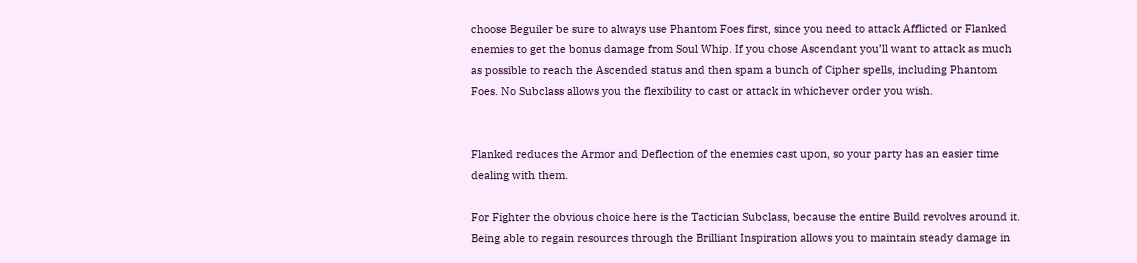choose Beguiler be sure to always use Phantom Foes first, since you need to attack Afflicted or Flanked enemies to get the bonus damage from Soul Whip. If you chose Ascendant you’ll want to attack as much as possible to reach the Ascended status and then spam a bunch of Cipher spells, including Phantom Foes. No Subclass allows you the flexibility to cast or attack in whichever order you wish.


Flanked reduces the Armor and Deflection of the enemies cast upon, so your party has an easier time dealing with them.

For Fighter the obvious choice here is the Tactician Subclass, because the entire Build revolves around it. Being able to regain resources through the Brilliant Inspiration allows you to maintain steady damage in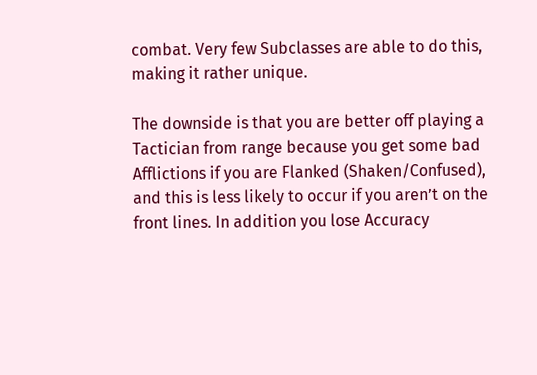combat. Very few Subclasses are able to do this, making it rather unique.

The downside is that you are better off playing a Tactician from range because you get some bad Afflictions if you are Flanked (Shaken/Confused), and this is less likely to occur if you aren’t on the front lines. In addition you lose Accuracy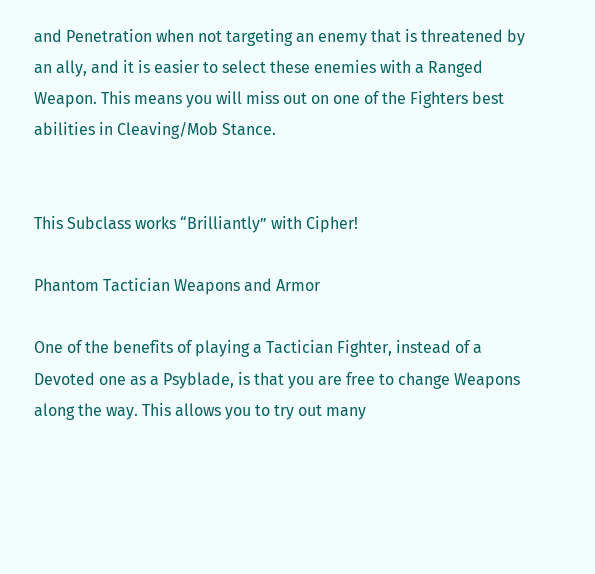and Penetration when not targeting an enemy that is threatened by an ally, and it is easier to select these enemies with a Ranged Weapon. This means you will miss out on one of the Fighters best abilities in Cleaving/Mob Stance.


This Subclass works “Brilliantly” with Cipher!

Phantom Tactician Weapons and Armor

One of the benefits of playing a Tactician Fighter, instead of a Devoted one as a Psyblade, is that you are free to change Weapons along the way. This allows you to try out many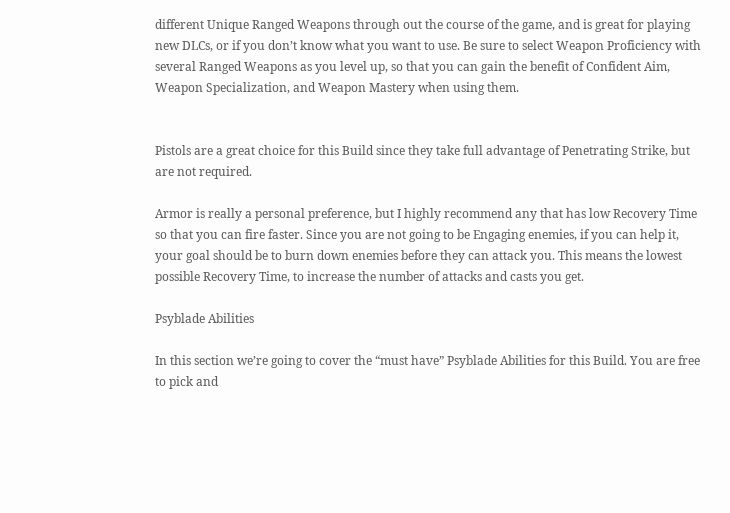different Unique Ranged Weapons through out the course of the game, and is great for playing new DLCs, or if you don’t know what you want to use. Be sure to select Weapon Proficiency with several Ranged Weapons as you level up, so that you can gain the benefit of Confident Aim, Weapon Specialization, and Weapon Mastery when using them.


Pistols are a great choice for this Build since they take full advantage of Penetrating Strike, but are not required.

Armor is really a personal preference, but I highly recommend any that has low Recovery Time so that you can fire faster. Since you are not going to be Engaging enemies, if you can help it, your goal should be to burn down enemies before they can attack you. This means the lowest possible Recovery Time, to increase the number of attacks and casts you get.

Psyblade Abilities

In this section we’re going to cover the “must have” Psyblade Abilities for this Build. You are free to pick and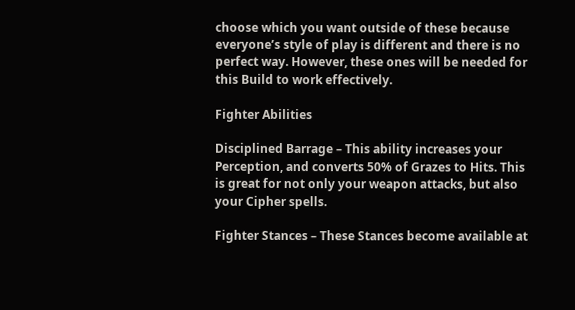choose which you want outside of these because everyone’s style of play is different and there is no perfect way. However, these ones will be needed for this Build to work effectively.

Fighter Abilities

Disciplined Barrage – This ability increases your Perception, and converts 50% of Grazes to Hits. This is great for not only your weapon attacks, but also your Cipher spells.

Fighter Stances – These Stances become available at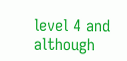level 4 and although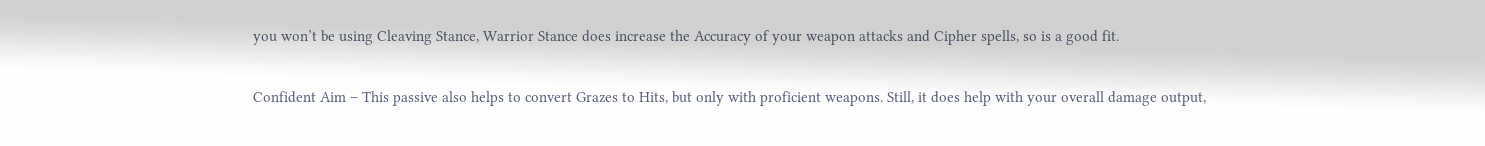you won’t be using Cleaving Stance, Warrior Stance does increase the Accuracy of your weapon attacks and Cipher spells, so is a good fit.

Confident Aim – This passive also helps to convert Grazes to Hits, but only with proficient weapons. Still, it does help with your overall damage output,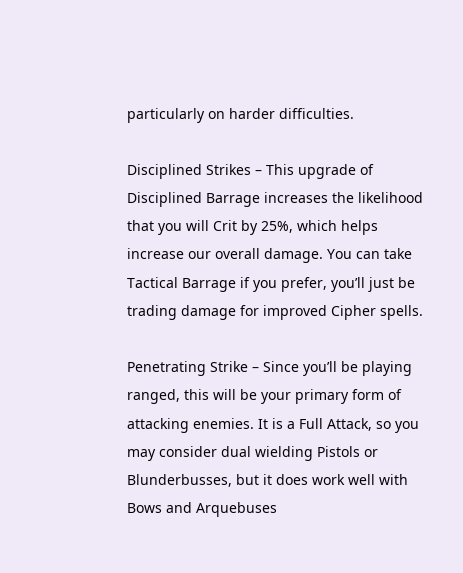particularly on harder difficulties.

Disciplined Strikes – This upgrade of Disciplined Barrage increases the likelihood that you will Crit by 25%, which helps increase our overall damage. You can take Tactical Barrage if you prefer, you’ll just be trading damage for improved Cipher spells.

Penetrating Strike – Since you’ll be playing ranged, this will be your primary form of attacking enemies. It is a Full Attack, so you may consider dual wielding Pistols or Blunderbusses, but it does work well with Bows and Arquebuses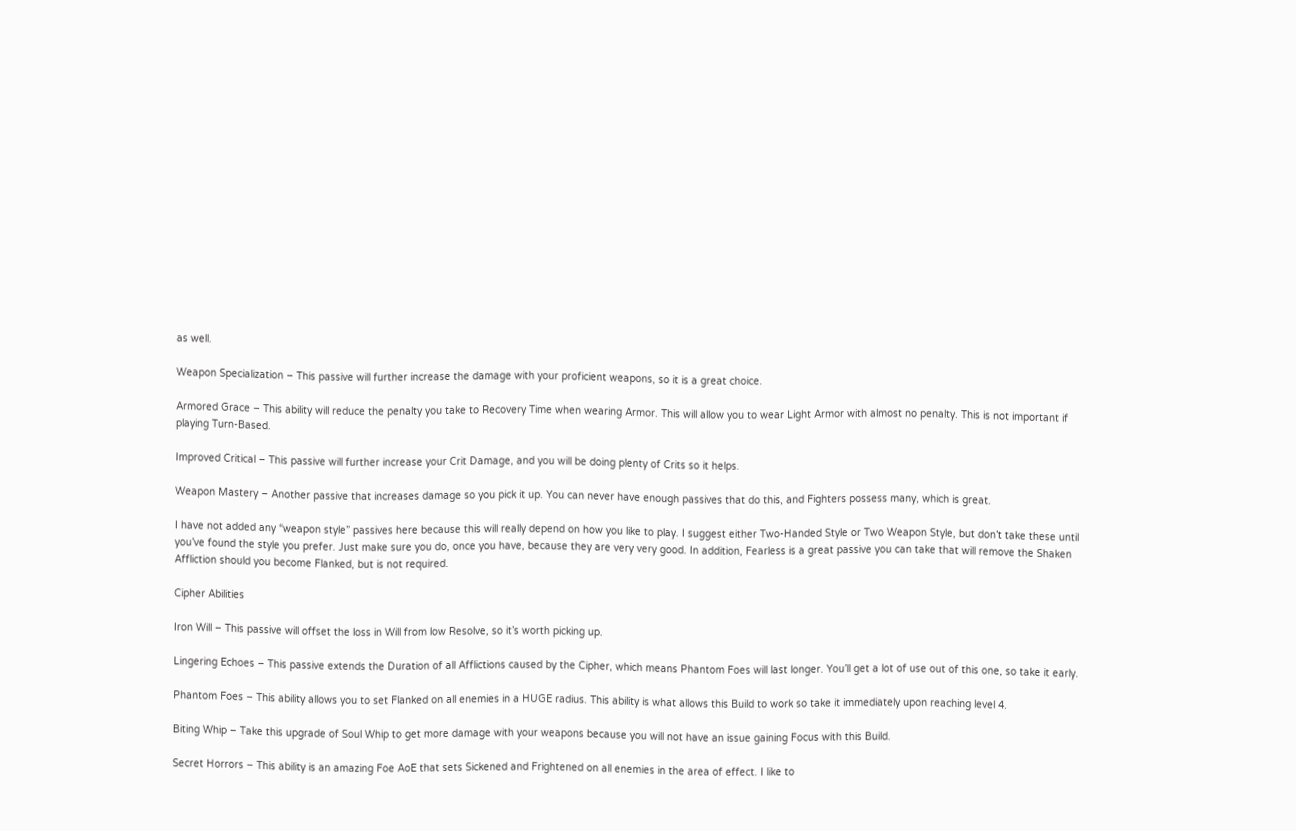as well.

Weapon Specialization – This passive will further increase the damage with your proficient weapons, so it is a great choice.

Armored Grace – This ability will reduce the penalty you take to Recovery Time when wearing Armor. This will allow you to wear Light Armor with almost no penalty. This is not important if playing Turn-Based.

Improved Critical – This passive will further increase your Crit Damage, and you will be doing plenty of Crits so it helps.

Weapon Mastery – Another passive that increases damage so you pick it up. You can never have enough passives that do this, and Fighters possess many, which is great.

I have not added any “weapon style” passives here because this will really depend on how you like to play. I suggest either Two-Handed Style or Two Weapon Style, but don’t take these until you’ve found the style you prefer. Just make sure you do, once you have, because they are very very good. In addition, Fearless is a great passive you can take that will remove the Shaken Affliction should you become Flanked, but is not required.

Cipher Abilities

Iron Will – This passive will offset the loss in Will from low Resolve, so it’s worth picking up.

Lingering Echoes – This passive extends the Duration of all Afflictions caused by the Cipher, which means Phantom Foes will last longer. You’ll get a lot of use out of this one, so take it early.

Phantom Foes – This ability allows you to set Flanked on all enemies in a HUGE radius. This ability is what allows this Build to work so take it immediately upon reaching level 4.

Biting Whip – Take this upgrade of Soul Whip to get more damage with your weapons because you will not have an issue gaining Focus with this Build.

Secret Horrors – This ability is an amazing Foe AoE that sets Sickened and Frightened on all enemies in the area of effect. I like to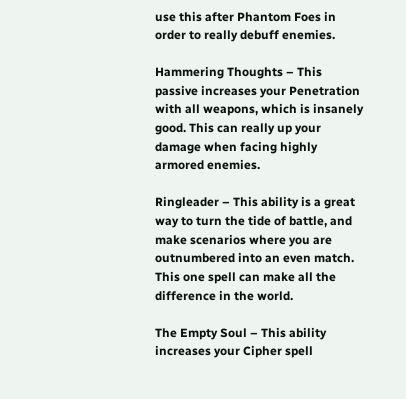use this after Phantom Foes in order to really debuff enemies.

Hammering Thoughts – This passive increases your Penetration with all weapons, which is insanely good. This can really up your damage when facing highly armored enemies.

Ringleader – This ability is a great way to turn the tide of battle, and make scenarios where you are outnumbered into an even match. This one spell can make all the difference in the world.

The Empty Soul – This ability increases your Cipher spell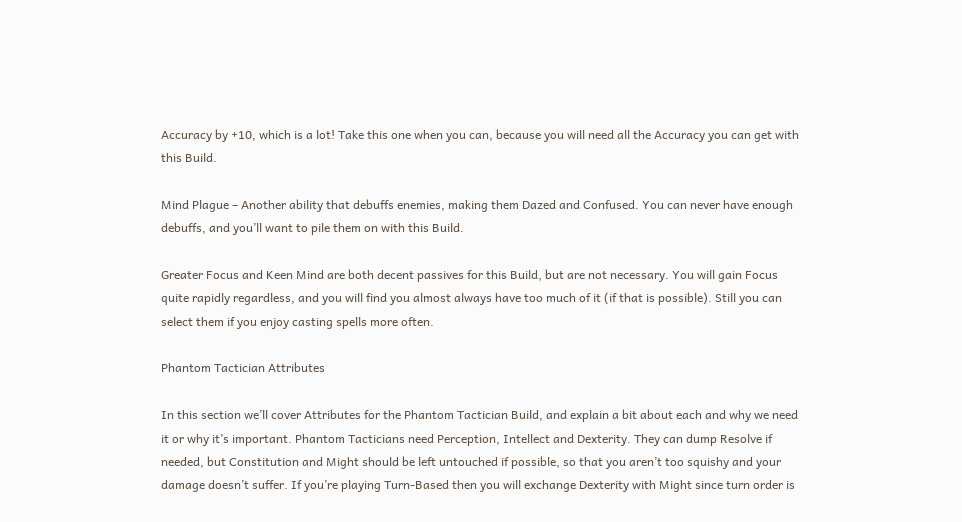Accuracy by +10, which is a lot! Take this one when you can, because you will need all the Accuracy you can get with this Build.

Mind Plague – Another ability that debuffs enemies, making them Dazed and Confused. You can never have enough debuffs, and you’ll want to pile them on with this Build.

Greater Focus and Keen Mind are both decent passives for this Build, but are not necessary. You will gain Focus quite rapidly regardless, and you will find you almost always have too much of it (if that is possible). Still you can select them if you enjoy casting spells more often.

Phantom Tactician Attributes

In this section we’ll cover Attributes for the Phantom Tactician Build, and explain a bit about each and why we need it or why it’s important. Phantom Tacticians need Perception, Intellect and Dexterity. They can dump Resolve if needed, but Constitution and Might should be left untouched if possible, so that you aren’t too squishy and your damage doesn’t suffer. If you’re playing Turn-Based then you will exchange Dexterity with Might since turn order is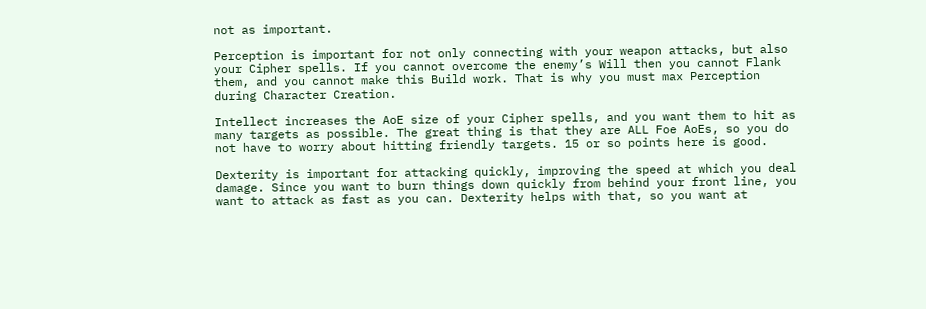not as important.

Perception is important for not only connecting with your weapon attacks, but also your Cipher spells. If you cannot overcome the enemy’s Will then you cannot Flank them, and you cannot make this Build work. That is why you must max Perception during Character Creation.

Intellect increases the AoE size of your Cipher spells, and you want them to hit as many targets as possible. The great thing is that they are ALL Foe AoEs, so you do not have to worry about hitting friendly targets. 15 or so points here is good.

Dexterity is important for attacking quickly, improving the speed at which you deal damage. Since you want to burn things down quickly from behind your front line, you want to attack as fast as you can. Dexterity helps with that, so you want at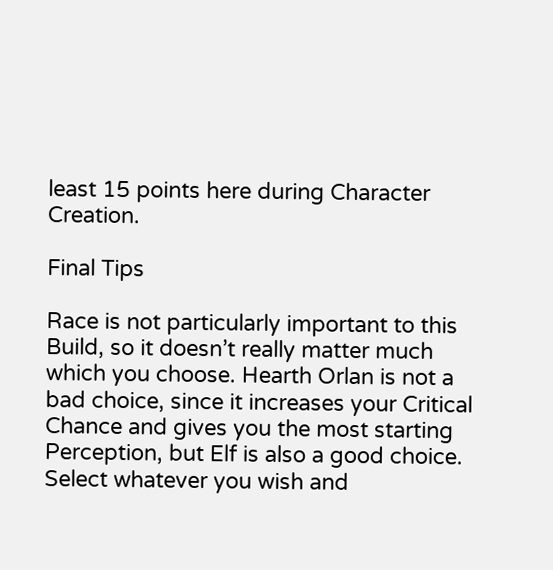least 15 points here during Character Creation.

Final Tips

Race is not particularly important to this Build, so it doesn’t really matter much which you choose. Hearth Orlan is not a bad choice, since it increases your Critical Chance and gives you the most starting Perception, but Elf is also a good choice. Select whatever you wish and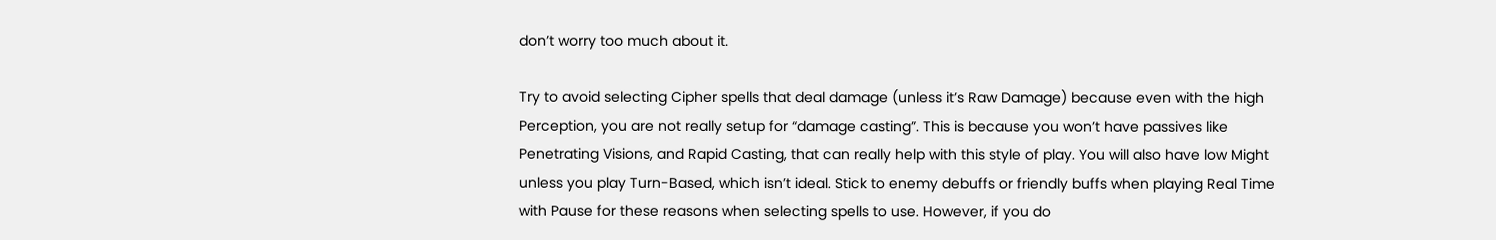don’t worry too much about it.

Try to avoid selecting Cipher spells that deal damage (unless it’s Raw Damage) because even with the high Perception, you are not really setup for “damage casting”. This is because you won’t have passives like Penetrating Visions, and Rapid Casting, that can really help with this style of play. You will also have low Might unless you play Turn-Based, which isn’t ideal. Stick to enemy debuffs or friendly buffs when playing Real Time with Pause for these reasons when selecting spells to use. However, if you do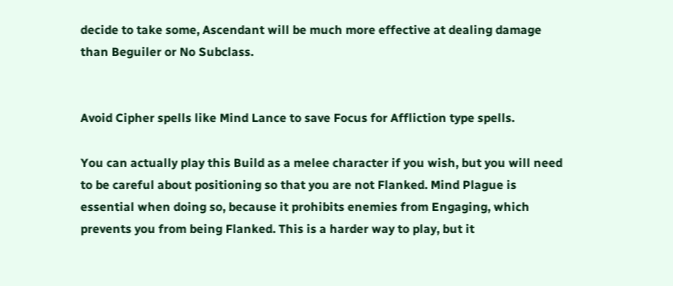decide to take some, Ascendant will be much more effective at dealing damage than Beguiler or No Subclass.


Avoid Cipher spells like Mind Lance to save Focus for Affliction type spells.

You can actually play this Build as a melee character if you wish, but you will need to be careful about positioning so that you are not Flanked. Mind Plague is essential when doing so, because it prohibits enemies from Engaging, which prevents you from being Flanked. This is a harder way to play, but it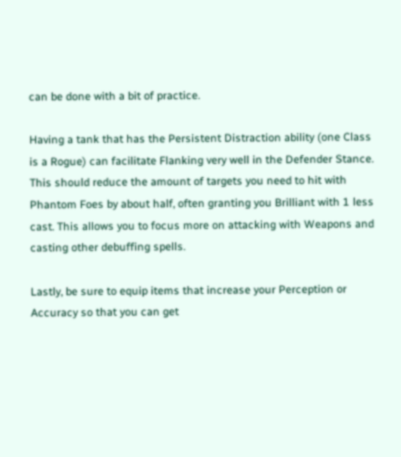can be done with a bit of practice.

Having a tank that has the Persistent Distraction ability (one Class is a Rogue) can facilitate Flanking very well in the Defender Stance. This should reduce the amount of targets you need to hit with Phantom Foes by about half, often granting you Brilliant with 1 less cast. This allows you to focus more on attacking with Weapons and casting other debuffing spells.

Lastly, be sure to equip items that increase your Perception or Accuracy so that you can get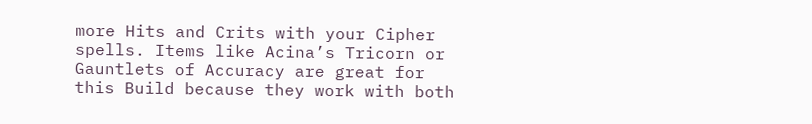more Hits and Crits with your Cipher spells. Items like Acina’s Tricorn or Gauntlets of Accuracy are great for this Build because they work with both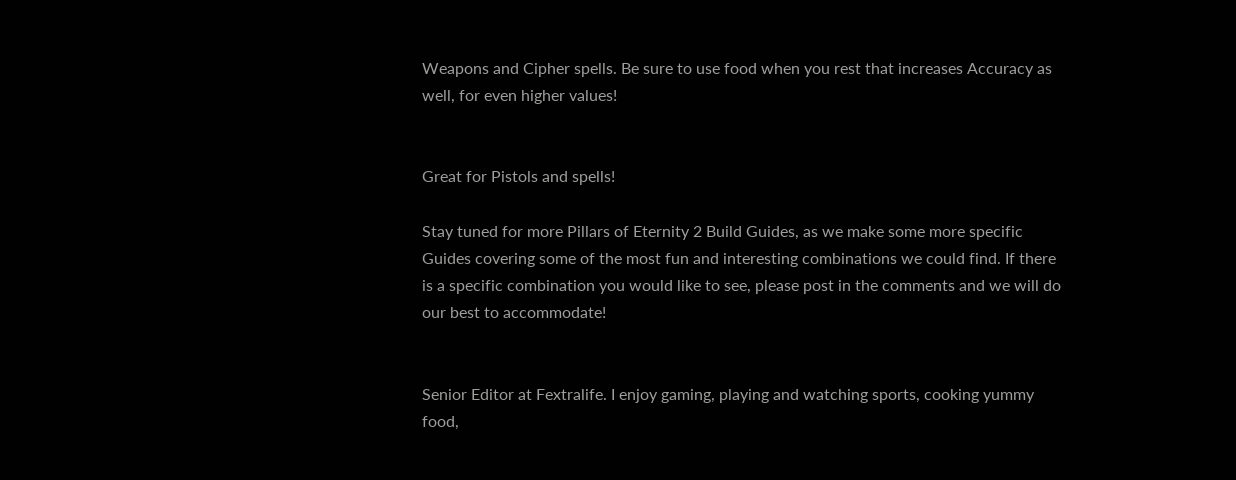Weapons and Cipher spells. Be sure to use food when you rest that increases Accuracy as well, for even higher values!


Great for Pistols and spells!

Stay tuned for more Pillars of Eternity 2 Build Guides, as we make some more specific Guides covering some of the most fun and interesting combinations we could find. If there is a specific combination you would like to see, please post in the comments and we will do our best to accommodate!


Senior Editor at Fextralife. I enjoy gaming, playing and watching sports, cooking yummy food,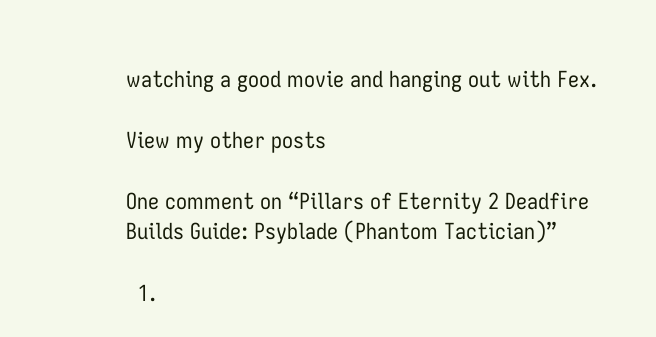watching a good movie and hanging out with Fex.

View my other posts

One comment on “Pillars of Eternity 2 Deadfire Builds Guide: Psyblade (Phantom Tactician)”

  1.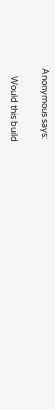Anonymous says:

    Would this build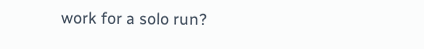work for a solo run?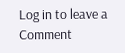Log in to leave a Comment